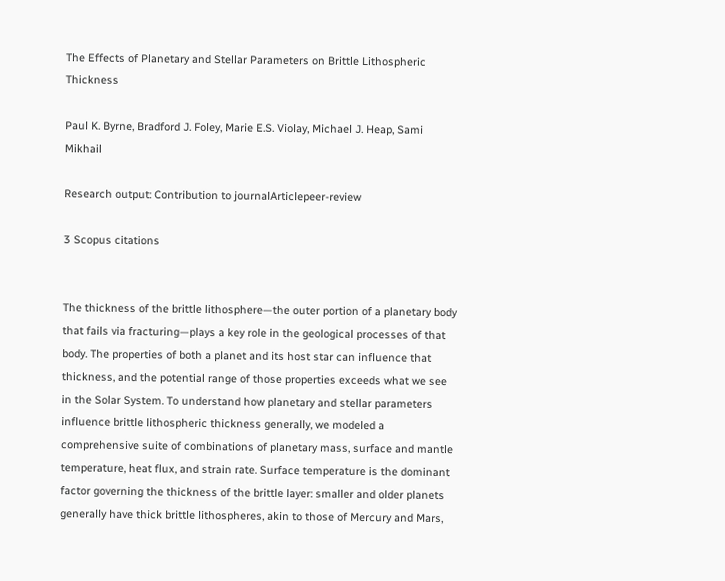The Effects of Planetary and Stellar Parameters on Brittle Lithospheric Thickness

Paul K. Byrne, Bradford J. Foley, Marie E.S. Violay, Michael J. Heap, Sami Mikhail

Research output: Contribution to journalArticlepeer-review

3 Scopus citations


The thickness of the brittle lithosphere—the outer portion of a planetary body that fails via fracturing—plays a key role in the geological processes of that body. The properties of both a planet and its host star can influence that thickness, and the potential range of those properties exceeds what we see in the Solar System. To understand how planetary and stellar parameters influence brittle lithospheric thickness generally, we modeled a comprehensive suite of combinations of planetary mass, surface and mantle temperature, heat flux, and strain rate. Surface temperature is the dominant factor governing the thickness of the brittle layer: smaller and older planets generally have thick brittle lithospheres, akin to those of Mercury and Mars,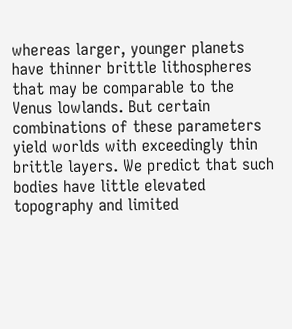whereas larger, younger planets have thinner brittle lithospheres that may be comparable to the Venus lowlands. But certain combinations of these parameters yield worlds with exceedingly thin brittle layers. We predict that such bodies have little elevated topography and limited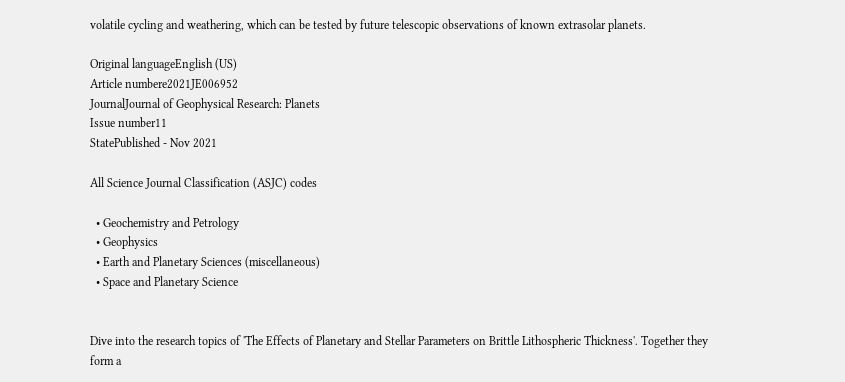volatile cycling and weathering, which can be tested by future telescopic observations of known extrasolar planets.

Original languageEnglish (US)
Article numbere2021JE006952
JournalJournal of Geophysical Research: Planets
Issue number11
StatePublished - Nov 2021

All Science Journal Classification (ASJC) codes

  • Geochemistry and Petrology
  • Geophysics
  • Earth and Planetary Sciences (miscellaneous)
  • Space and Planetary Science


Dive into the research topics of 'The Effects of Planetary and Stellar Parameters on Brittle Lithospheric Thickness'. Together they form a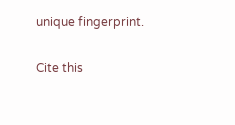unique fingerprint.

Cite this